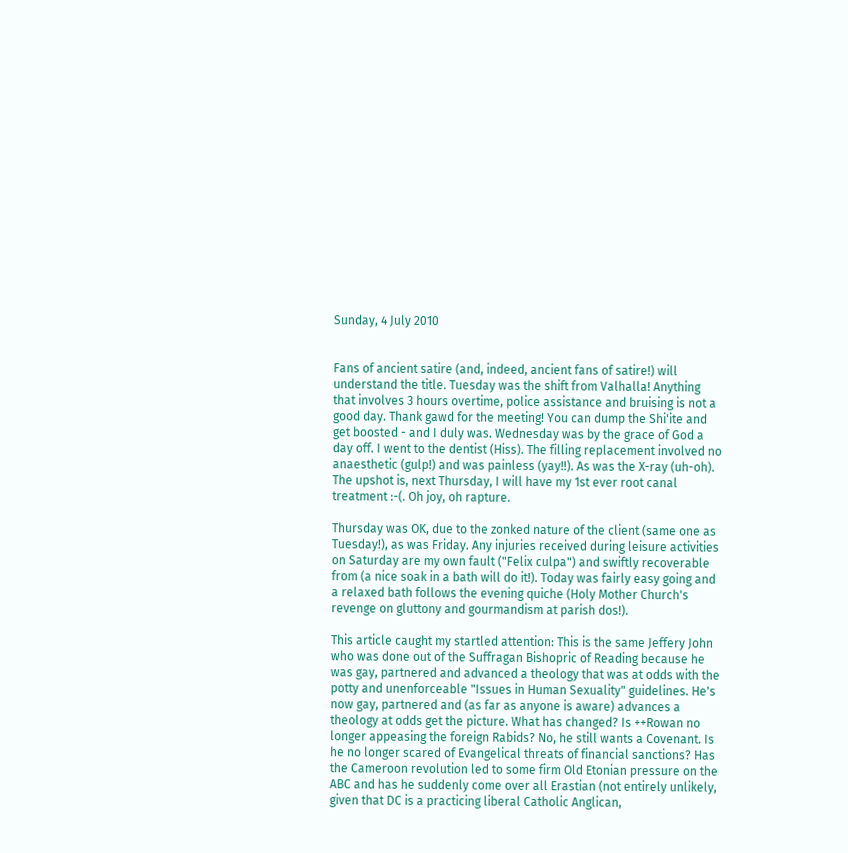Sunday, 4 July 2010


Fans of ancient satire (and, indeed, ancient fans of satire!) will understand the title. Tuesday was the shift from Valhalla! Anything that involves 3 hours overtime, police assistance and bruising is not a good day. Thank gawd for the meeting! You can dump the Shi'ite and get boosted - and I duly was. Wednesday was by the grace of God a day off. I went to the dentist (Hiss). The filling replacement involved no anaesthetic (gulp!) and was painless (yay!!). As was the X-ray (uh-oh). The upshot is, next Thursday, I will have my 1st ever root canal treatment :-(. Oh joy, oh rapture.

Thursday was OK, due to the zonked nature of the client (same one as Tuesday!), as was Friday. Any injuries received during leisure activities on Saturday are my own fault ("Felix culpa") and swiftly recoverable from (a nice soak in a bath will do it!). Today was fairly easy going and a relaxed bath follows the evening quiche (Holy Mother Church's revenge on gluttony and gourmandism at parish dos!).

This article caught my startled attention: This is the same Jeffery John who was done out of the Suffragan Bishopric of Reading because he was gay, partnered and advanced a theology that was at odds with the potty and unenforceable "Issues in Human Sexuality" guidelines. He's now gay, partnered and (as far as anyone is aware) advances a theology at odds get the picture. What has changed? Is ++Rowan no longer appeasing the foreign Rabids? No, he still wants a Covenant. Is he no longer scared of Evangelical threats of financial sanctions? Has the Cameroon revolution led to some firm Old Etonian pressure on the ABC and has he suddenly come over all Erastian (not entirely unlikely, given that DC is a practicing liberal Catholic Anglican,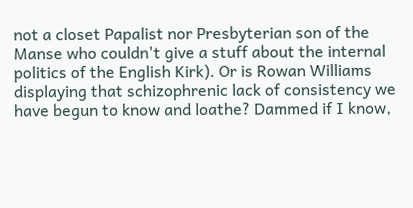not a closet Papalist nor Presbyterian son of the Manse who couldn't give a stuff about the internal politics of the English Kirk). Or is Rowan Williams displaying that schizophrenic lack of consistency we have begun to know and loathe? Dammed if I know,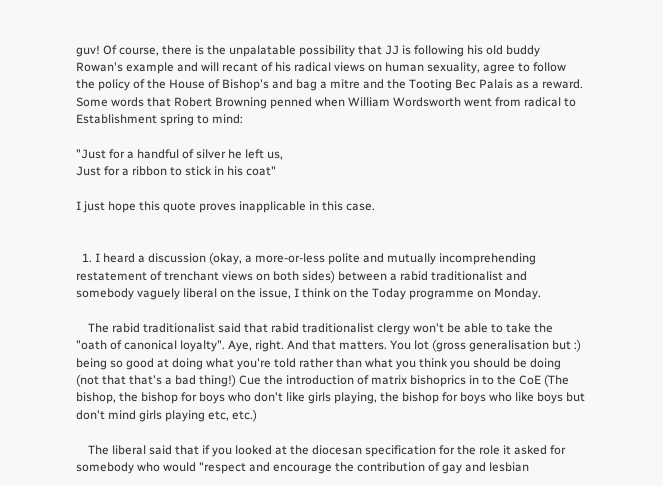guv! Of course, there is the unpalatable possibility that JJ is following his old buddy Rowan's example and will recant of his radical views on human sexuality, agree to follow the policy of the House of Bishop's and bag a mitre and the Tooting Bec Palais as a reward. Some words that Robert Browning penned when William Wordsworth went from radical to Establishment spring to mind:

"Just for a handful of silver he left us,
Just for a ribbon to stick in his coat"

I just hope this quote proves inapplicable in this case.


  1. I heard a discussion (okay, a more-or-less polite and mutually incomprehending restatement of trenchant views on both sides) between a rabid traditionalist and somebody vaguely liberal on the issue, I think on the Today programme on Monday.

    The rabid traditionalist said that rabid traditionalist clergy won't be able to take the "oath of canonical loyalty". Aye, right. And that matters. You lot (gross generalisation but :) being so good at doing what you're told rather than what you think you should be doing (not that that's a bad thing!) Cue the introduction of matrix bishoprics in to the CoE (The bishop, the bishop for boys who don't like girls playing, the bishop for boys who like boys but don't mind girls playing etc, etc.)

    The liberal said that if you looked at the diocesan specification for the role it asked for somebody who would "respect and encourage the contribution of gay and lesbian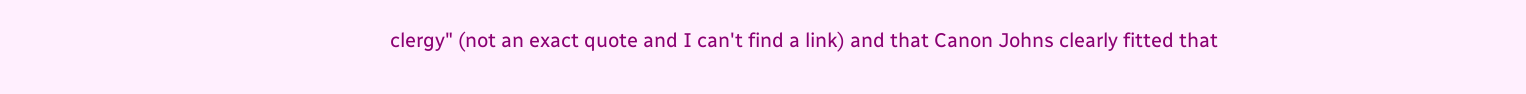clergy" (not an exact quote and I can't find a link) and that Canon Johns clearly fitted that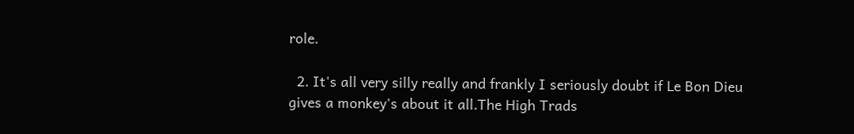role.

  2. It's all very silly really and frankly I seriously doubt if Le Bon Dieu gives a monkey's about it all.The High Trads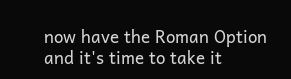now have the Roman Option and it's time to take it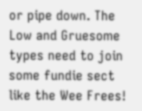or pipe down. The Low and Gruesome types need to join some fundie sect like the Wee Frees!